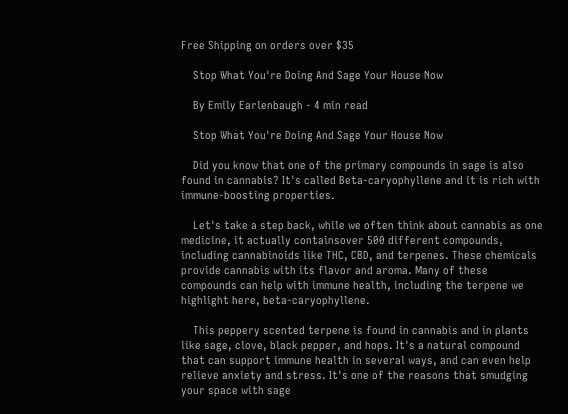Free Shipping on orders over $35

    Stop What You're Doing And Sage Your House Now

    By Emily Earlenbaugh - 4 min read

    Stop What You're Doing And Sage Your House Now

    Did you know that one of the primary compounds in sage is also found in cannabis? It's called Beta-caryophyllene and it is rich with immune-boosting properties.

    Let's take a step back, while we often think about cannabis as one medicine, it actually containsover 500 different compounds, including cannabinoids like THC, CBD, and terpenes. These chemicals provide cannabis with its flavor and aroma. Many of these compounds can help with immune health, including the terpene we highlight here, beta-caryophyllene.

    This peppery scented terpene is found in cannabis and in plants like sage, clove, black pepper, and hops. It's a natural compound that can support immune health in several ways, and can even help relieve anxiety and stress. It's one of the reasons that smudging your space with sage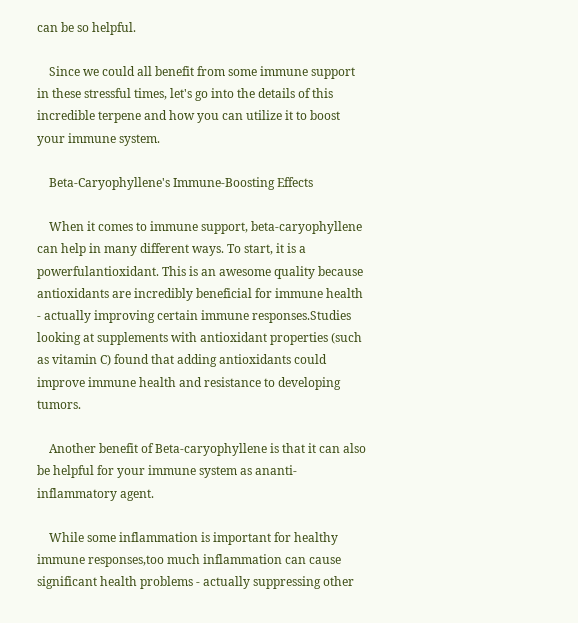can be so helpful.

    Since we could all benefit from some immune support in these stressful times, let's go into the details of this incredible terpene and how you can utilize it to boost your immune system.

    Beta-Caryophyllene's Immune-Boosting Effects

    When it comes to immune support, beta-caryophyllene can help in many different ways. To start, it is a powerfulantioxidant. This is an awesome quality because antioxidants are incredibly beneficial for immune health - actually improving certain immune responses.Studies looking at supplements with antioxidant properties (such as vitamin C) found that adding antioxidants could improve immune health and resistance to developing tumors.

    Another benefit of Beta-caryophyllene is that it can also be helpful for your immune system as ananti-inflammatory agent.

    While some inflammation is important for healthy immune responses,too much inflammation can cause significant health problems - actually suppressing other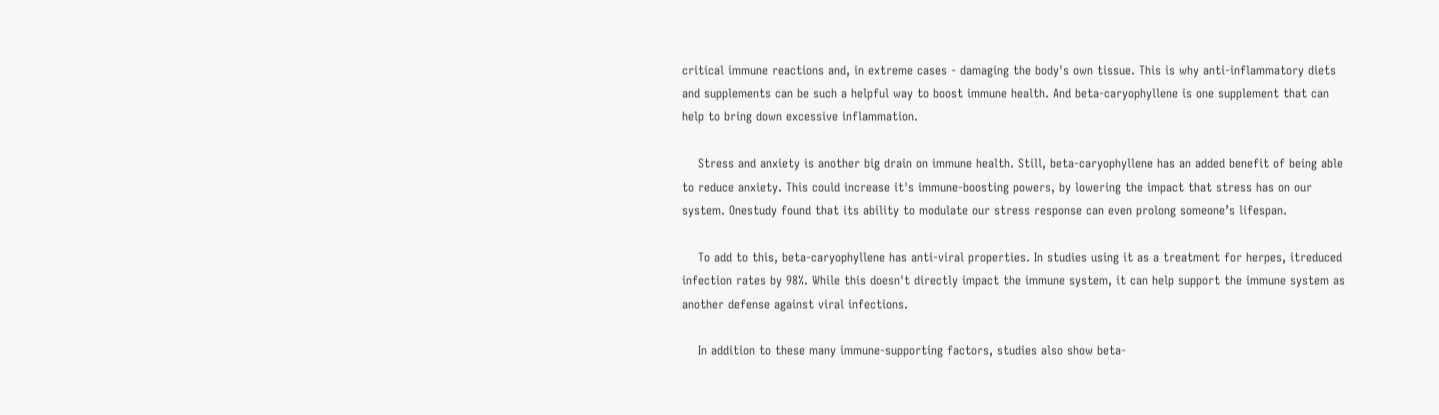critical immune reactions and, in extreme cases - damaging the body's own tissue. This is why anti-inflammatory diets and supplements can be such a helpful way to boost immune health. And beta-caryophyllene is one supplement that can help to bring down excessive inflammation.

    Stress and anxiety is another big drain on immune health. Still, beta-caryophyllene has an added benefit of being able to reduce anxiety. This could increase it's immune-boosting powers, by lowering the impact that stress has on our system. Onestudy found that its ability to modulate our stress response can even prolong someone’s lifespan.

    To add to this, beta-caryophyllene has anti-viral properties. In studies using it as a treatment for herpes, itreduced infection rates by 98%. While this doesn't directly impact the immune system, it can help support the immune system as another defense against viral infections.

    In addition to these many immune-supporting factors, studies also show beta-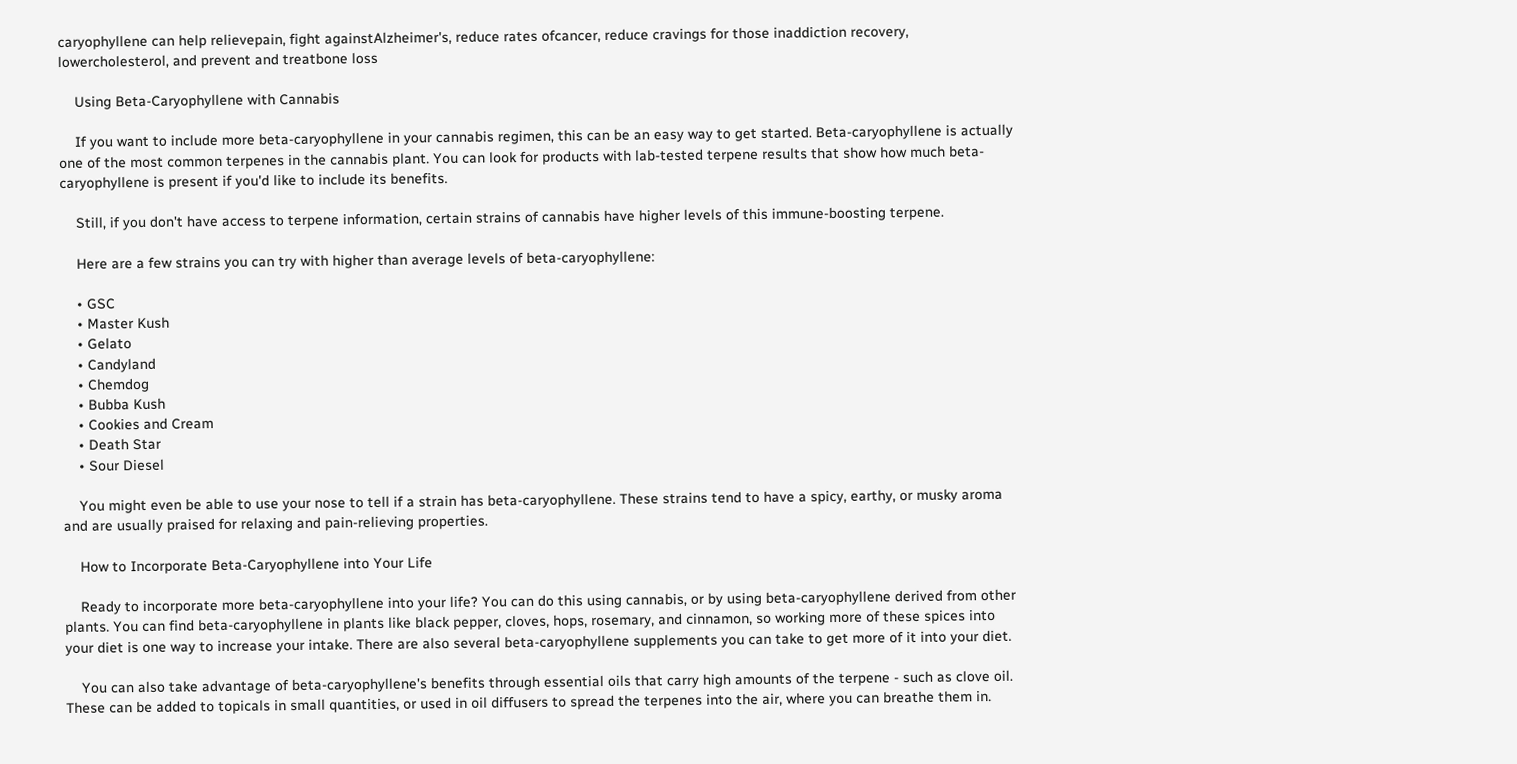caryophyllene can help relievepain, fight againstAlzheimer's, reduce rates ofcancer, reduce cravings for those inaddiction recovery, lowercholesterol, and prevent and treatbone loss

    Using Beta-Caryophyllene with Cannabis

    If you want to include more beta-caryophyllene in your cannabis regimen, this can be an easy way to get started. Beta-caryophyllene is actually one of the most common terpenes in the cannabis plant. You can look for products with lab-tested terpene results that show how much beta-caryophyllene is present if you'd like to include its benefits.

    Still, if you don't have access to terpene information, certain strains of cannabis have higher levels of this immune-boosting terpene.

    Here are a few strains you can try with higher than average levels of beta-caryophyllene:

    • GSC
    • Master Kush
    • Gelato
    • Candyland
    • Chemdog
    • Bubba Kush
    • Cookies and Cream
    • Death Star
    • Sour Diesel

    You might even be able to use your nose to tell if a strain has beta-caryophyllene. These strains tend to have a spicy, earthy, or musky aroma and are usually praised for relaxing and pain-relieving properties.

    How to Incorporate Beta-Caryophyllene into Your Life

    Ready to incorporate more beta-caryophyllene into your life? You can do this using cannabis, or by using beta-caryophyllene derived from other plants. You can find beta-caryophyllene in plants like black pepper, cloves, hops, rosemary, and cinnamon, so working more of these spices into your diet is one way to increase your intake. There are also several beta-caryophyllene supplements you can take to get more of it into your diet.

    You can also take advantage of beta-caryophyllene's benefits through essential oils that carry high amounts of the terpene - such as clove oil. These can be added to topicals in small quantities, or used in oil diffusers to spread the terpenes into the air, where you can breathe them in.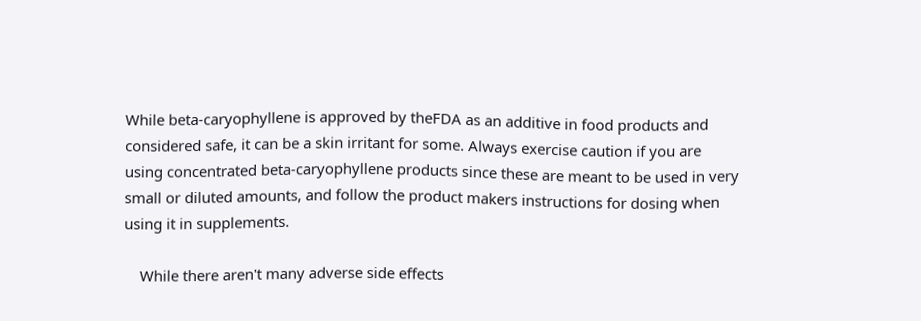While beta-caryophyllene is approved by theFDA as an additive in food products and considered safe, it can be a skin irritant for some. Always exercise caution if you are using concentrated beta-caryophyllene products since these are meant to be used in very small or diluted amounts, and follow the product makers instructions for dosing when using it in supplements.

    While there aren't many adverse side effects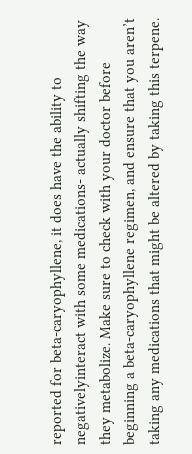reported for beta-caryophyllene, it does have the ability to negativelyinteract with some medications- actually shifting the way they metabolize. Make sure to check with your doctor before beginning a beta-caryophyllene regimen, and ensure that you aren’t taking any medications that might be altered by taking this terpene.